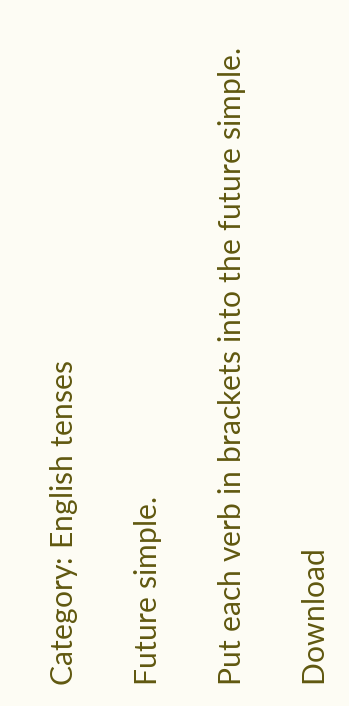Category: English tenses

Future simple.

Put each verb in brackets into the future simple.

Download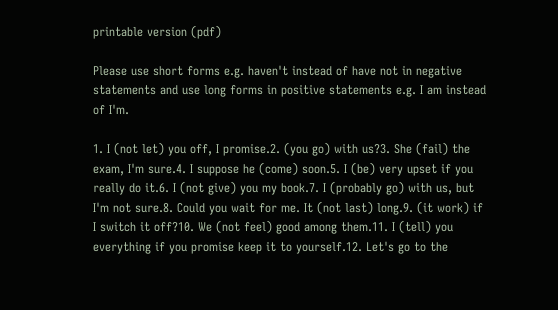printable version (pdf)

Please use short forms e.g. haven't instead of have not in negative statements and use long forms in positive statements e.g. I am instead of I'm.

1. I (not let) you off, I promise.2. (you go) with us?3. She (fail) the exam, I'm sure.4. I suppose he (come) soon.5. I (be) very upset if you really do it.6. I (not give) you my book.7. I (probably go) with us, but I'm not sure.8. Could you wait for me. It (not last) long.9. (it work) if I switch it off?10. We (not feel) good among them.11. I (tell) you everything if you promise keep it to yourself.12. Let's go to the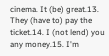cinema. It (be) great.13. They (have to) pay the ticket.14. I (not lend) you any money.15. I'm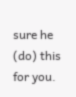sure he (do) this for you.